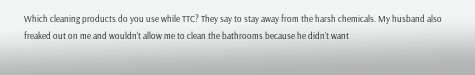Which cleaning products do you use while TTC? They say to stay away from the harsh chemicals. My husband also freaked out on me and wouldn't allow me to clean the bathrooms because he didn't want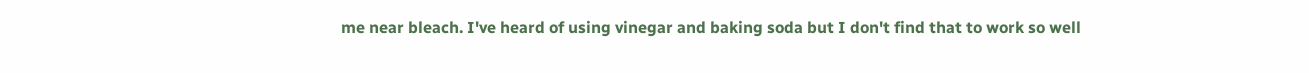me near bleach. I've heard of using vinegar and baking soda but I don't find that to work so well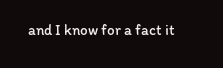and I know for a fact it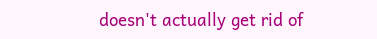doesn't actually get rid of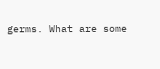germs. What are some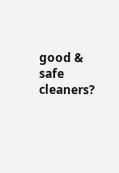good & safe cleaners?